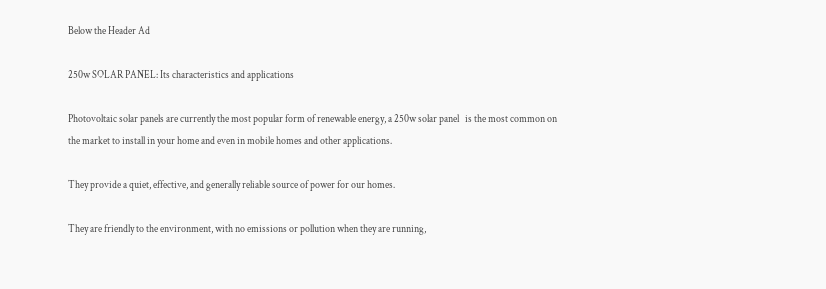Below the Header Ad

250w SOLAR PANEL: Its characteristics and applications

Photovoltaic solar panels are currently the most popular form of renewable energy, a 250w solar panel   is the most common on the market to install in your home and even in mobile homes and other applications.

They provide a quiet, effective, and generally reliable source of power for our homes.

They are friendly to the environment, with no emissions or pollution when they are running,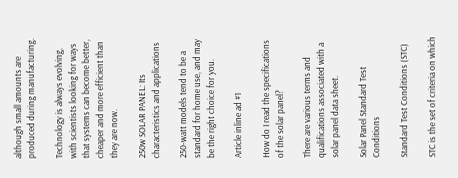although small amounts are produced during manufacturing.

Technology is always evolving, with scientists looking for ways that systems can become better, cheaper and more efficient than they are now.

250w SOLAR PANEL: Its characteristics and applications

250-watt models tend to be a standard for home use, and may be the right choice for you.

Article inline ad #1

How do I read the specifications of the solar panel?

There are various terms and qualifications associated with a solar panel data sheet.

Solar Panel Standard Test Conditions

Standard Test Conditions (STC)

STC is the set of criteria on which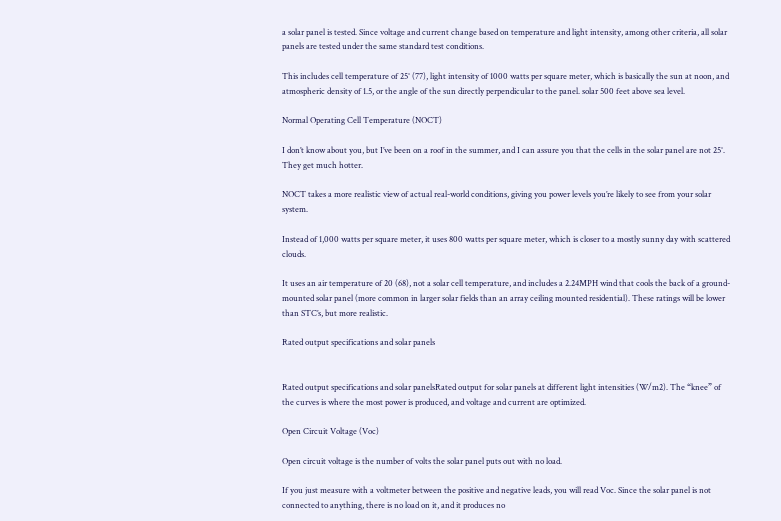a solar panel is tested. Since voltage and current change based on temperature and light intensity, among other criteria, all solar panels are tested under the same standard test conditions.

This includes cell temperature of 25° (77), light intensity of 1000 watts per square meter, which is basically the sun at noon, and atmospheric density of 1.5, or the angle of the sun directly perpendicular to the panel. solar 500 feet above sea level.

Normal Operating Cell Temperature (NOCT)

I don’t know about you, but I’ve been on a roof in the summer, and I can assure you that the cells in the solar panel are not 25°. They get much hotter.

NOCT takes a more realistic view of actual real-world conditions, giving you power levels you’re likely to see from your solar system.

Instead of 1,000 watts per square meter, it uses 800 watts per square meter, which is closer to a mostly sunny day with scattered clouds.

It uses an air temperature of 20 (68), not a solar cell temperature, and includes a 2.24MPH wind that cools the back of a ground-mounted solar panel (more common in larger solar fields than an array ceiling mounted residential). These ratings will be lower than STC’s, but more realistic.

Rated output specifications and solar panels


Rated output specifications and solar panelsRated output for solar panels at different light intensities (W/m2). The “knee” of the curves is where the most power is produced, and voltage and current are optimized.

Open Circuit Voltage (Voc)

Open circuit voltage is the number of volts the solar panel puts out with no load.

If you just measure with a voltmeter between the positive and negative leads, you will read Voc. Since the solar panel is not connected to anything, there is no load on it, and it produces no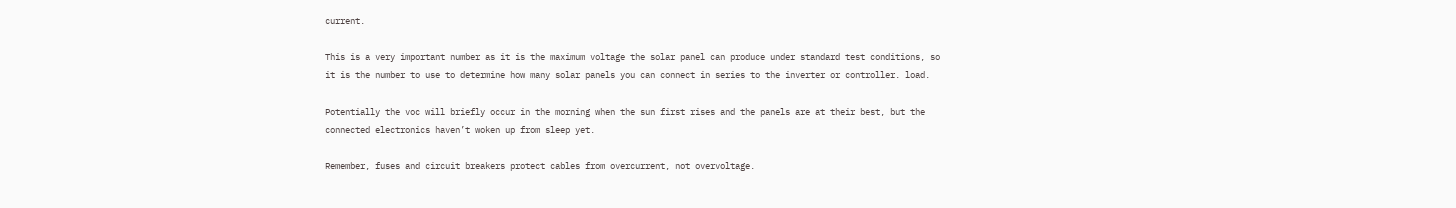current.

This is a very important number as it is the maximum voltage the solar panel can produce under standard test conditions, so it is the number to use to determine how many solar panels you can connect in series to the inverter or controller. load.

Potentially the voc will briefly occur in the morning when the sun first rises and the panels are at their best, but the connected electronics haven’t woken up from sleep yet.

Remember, fuses and circuit breakers protect cables from overcurrent, not overvoltage.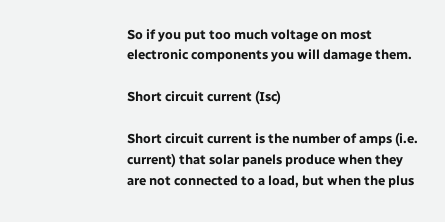So if you put too much voltage on most electronic components you will damage them.

Short circuit current (Isc)

Short circuit current is the number of amps (i.e. current) that solar panels produce when they are not connected to a load, but when the plus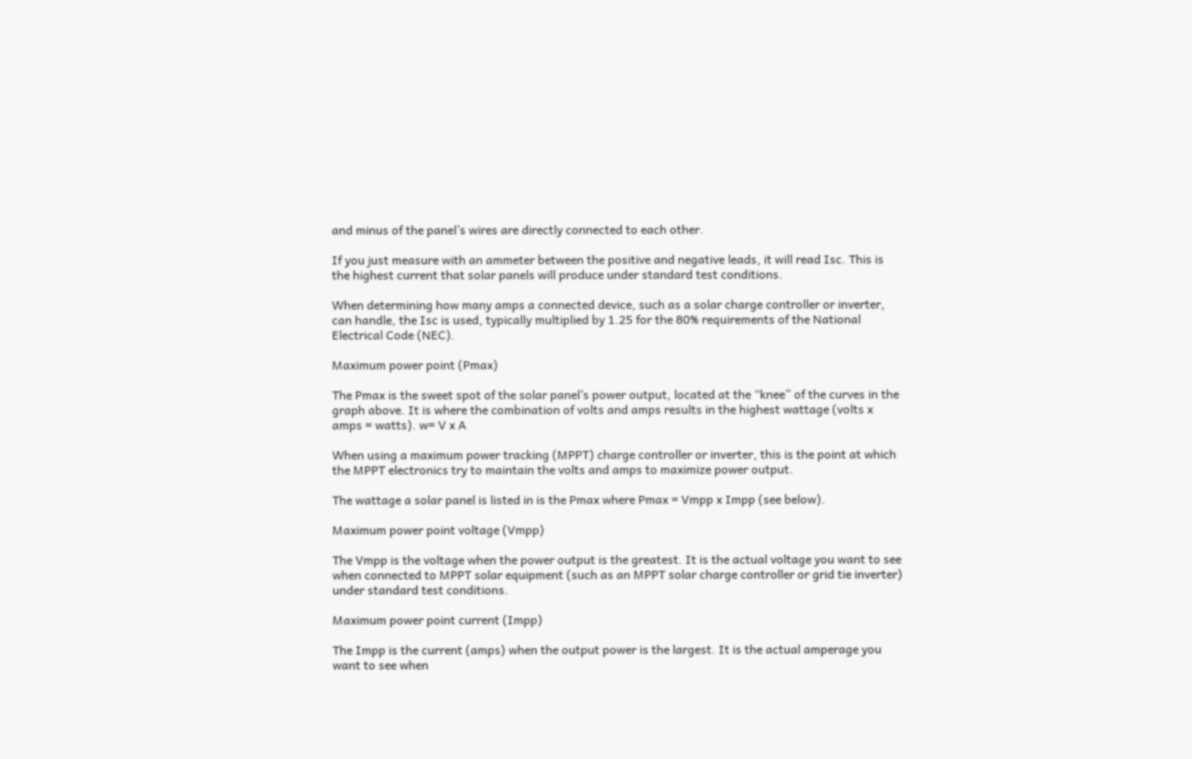and minus of the panel’s wires are directly connected to each other.

If you just measure with an ammeter between the positive and negative leads, it will read Isc. This is the highest current that solar panels will produce under standard test conditions.

When determining how many amps a connected device, such as a solar charge controller or inverter, can handle, the Isc is used, typically multiplied by 1.25 for the 80% requirements of the National Electrical Code (NEC).

Maximum power point (Pmax)

The Pmax is the sweet spot of the solar panel’s power output, located at the “knee” of the curves in the graph above. It is where the combination of volts and amps results in the highest wattage (volts x amps = watts). w= V x A

When using a maximum power tracking (MPPT) charge controller or inverter, this is the point at which the MPPT electronics try to maintain the volts and amps to maximize power output.

The wattage a solar panel is listed in is the Pmax where Pmax = Vmpp x Impp (see below).

Maximum power point voltage (Vmpp)

The Vmpp is the voltage when the power output is the greatest. It is the actual voltage you want to see when connected to MPPT solar equipment (such as an MPPT solar charge controller or grid tie inverter) under standard test conditions.

Maximum power point current (Impp)

The Impp is the current (amps) when the output power is the largest. It is the actual amperage you want to see when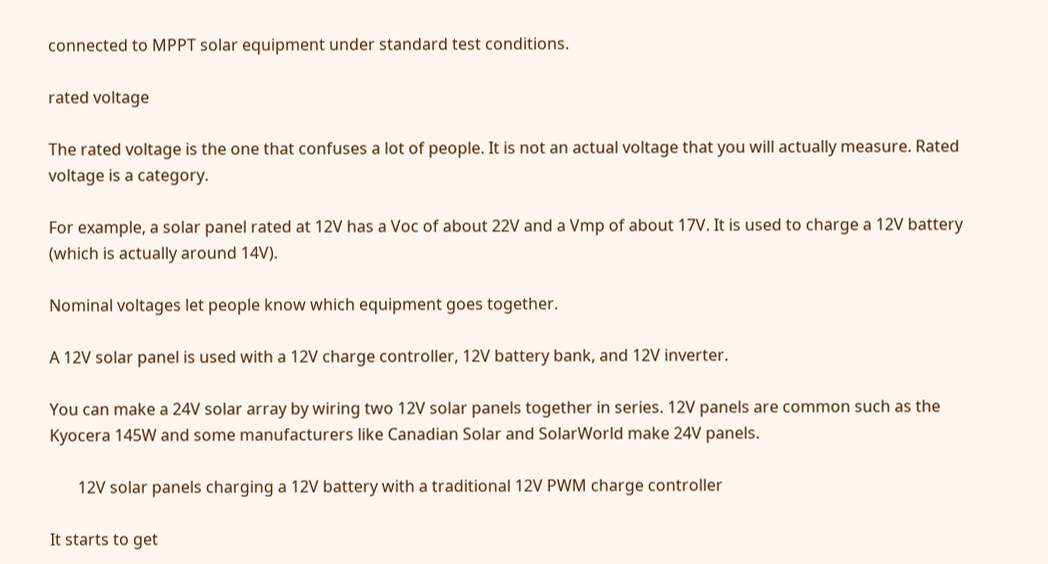connected to MPPT solar equipment under standard test conditions.

rated voltage

The rated voltage is the one that confuses a lot of people. It is not an actual voltage that you will actually measure. Rated voltage is a category.

For example, a solar panel rated at 12V has a Voc of about 22V and a Vmp of about 17V. It is used to charge a 12V battery (which is actually around 14V).

Nominal voltages let people know which equipment goes together.

A 12V solar panel is used with a 12V charge controller, 12V battery bank, and 12V inverter.

You can make a 24V solar array by wiring two 12V solar panels together in series. 12V panels are common such as the Kyocera 145W and some manufacturers like Canadian Solar and SolarWorld make 24V panels.

       12V solar panels charging a 12V battery with a traditional 12V PWM charge controller

It starts to get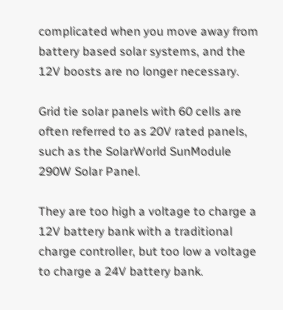complicated when you move away from battery based solar systems, and the 12V boosts are no longer necessary.

Grid tie solar panels with 60 cells are often referred to as 20V rated panels, such as the SolarWorld SunModule 290W Solar Panel.

They are too high a voltage to charge a 12V battery bank with a traditional charge controller, but too low a voltage to charge a 24V battery bank.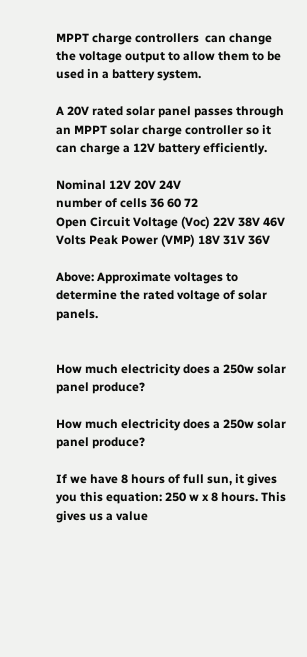MPPT charge controllers  can change the voltage output to allow them to be used in a battery system.

A 20V rated solar panel passes through an MPPT solar charge controller so it can charge a 12V battery efficiently.

Nominal 12V 20V 24V
number of cells 36 60 72
Open Circuit Voltage (Voc) 22V 38V 46V
Volts Peak Power (VMP) 18V 31V 36V

Above: Approximate voltages to determine the rated voltage of solar panels.


How much electricity does a 250w solar panel produce?

How much electricity does a 250w solar panel produce?

If we have 8 hours of full sun, it gives you this equation: 250 w x 8 hours. This gives us a value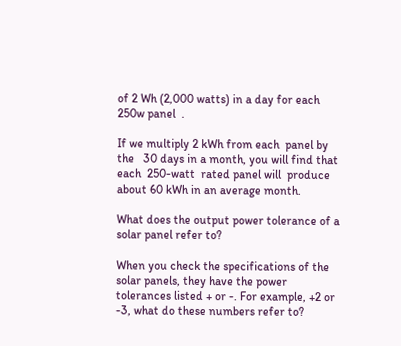of 2 Wh (2,000 watts) in a day for each  250w panel  .

If we multiply 2 kWh from each  panel by the   30 days in a month, you will find that each  250-watt  rated panel will  produce  about 60 kWh in an average month.

What does the output power tolerance of a solar panel refer to?

When you check the specifications of the solar panels, they have the power tolerances listed + or -. For example, +2 or -3, what do these numbers refer to?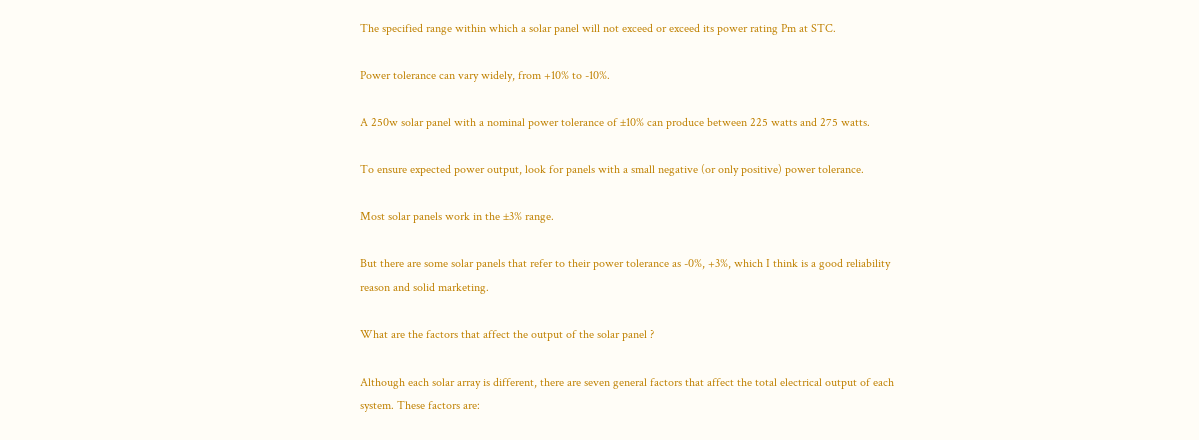The specified range within which a solar panel will not exceed or exceed its power rating Pm at STC.

Power tolerance can vary widely, from +10% to -10%.

A 250w solar panel with a nominal power tolerance of ±10% can produce between 225 watts and 275 watts.

To ensure expected power output, look for panels with a small negative (or only positive) power tolerance.

Most solar panels work in the ±3% range.

But there are some solar panels that refer to their power tolerance as -0%, +3%, which I think is a good reliability reason and solid marketing.

What are the factors that affect the output of the solar panel ?

Although each solar array is different, there are seven general factors that affect the total electrical output of each system. These factors are: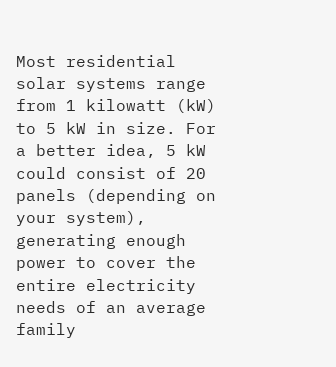Most residential solar systems range from 1 kilowatt (kW) to 5 kW in size. For a better idea, 5 kW could consist of 20 panels (depending on your system), generating enough power to cover the entire electricity needs of an average family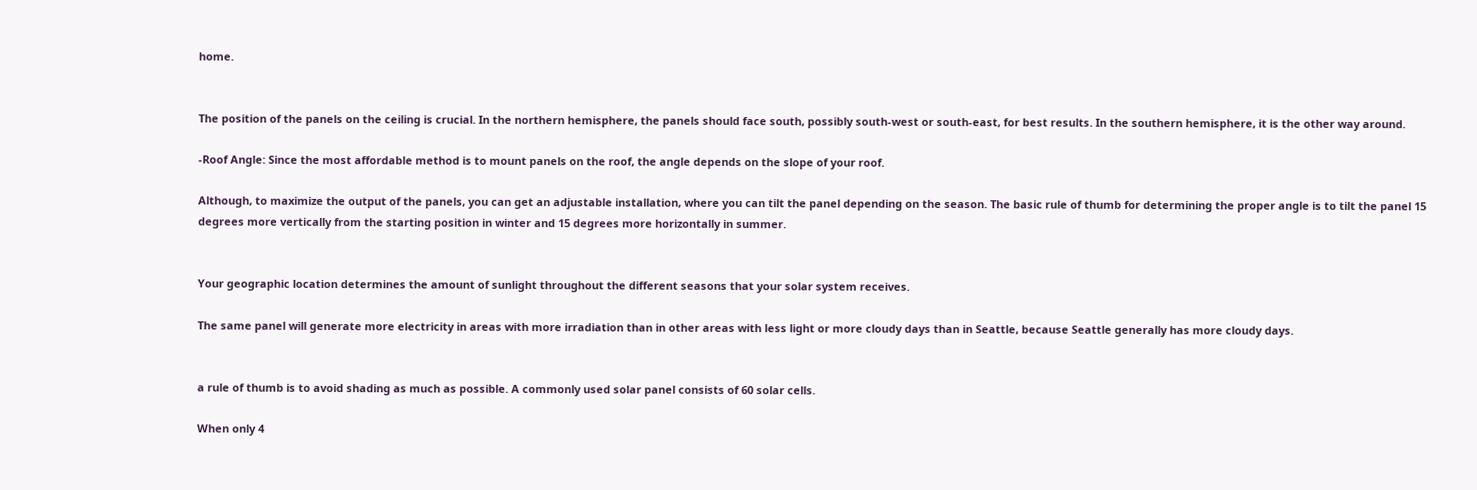home.


The position of the panels on the ceiling is crucial. In the northern hemisphere, the panels should face south, possibly south-west or south-east, for best results. In the southern hemisphere, it is the other way around.

-Roof Angle: Since the most affordable method is to mount panels on the roof, the angle depends on the slope of your roof.

Although, to maximize the output of the panels, you can get an adjustable installation, where you can tilt the panel depending on the season. The basic rule of thumb for determining the proper angle is to tilt the panel 15 degrees more vertically from the starting position in winter and 15 degrees more horizontally in summer.


Your geographic location determines the amount of sunlight throughout the different seasons that your solar system receives.

The same panel will generate more electricity in areas with more irradiation than in other areas with less light or more cloudy days than in Seattle, because Seattle generally has more cloudy days.


a rule of thumb is to avoid shading as much as possible. A commonly used solar panel consists of 60 solar cells.

When only 4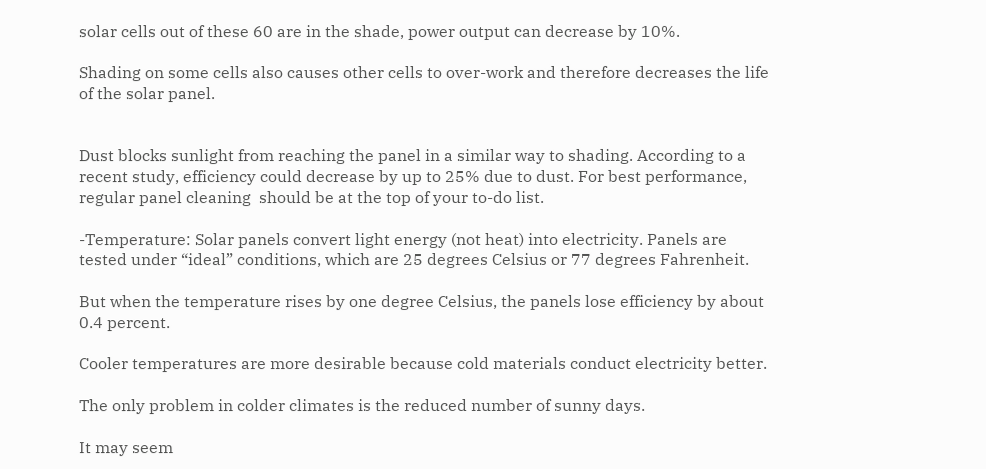solar cells out of these 60 are in the shade, power output can decrease by 10%.

Shading on some cells also causes other cells to over-work and therefore decreases the life of the solar panel.


Dust blocks sunlight from reaching the panel in a similar way to shading. According to a recent study, efficiency could decrease by up to 25% due to dust. For best performance,  regular panel cleaning  should be at the top of your to-do list.

-Temperature: Solar panels convert light energy (not heat) into electricity. Panels are tested under “ideal” conditions, which are 25 degrees Celsius or 77 degrees Fahrenheit.

But when the temperature rises by one degree Celsius, the panels lose efficiency by about 0.4 percent.

Cooler temperatures are more desirable because cold materials conduct electricity better.

The only problem in colder climates is the reduced number of sunny days.

It may seem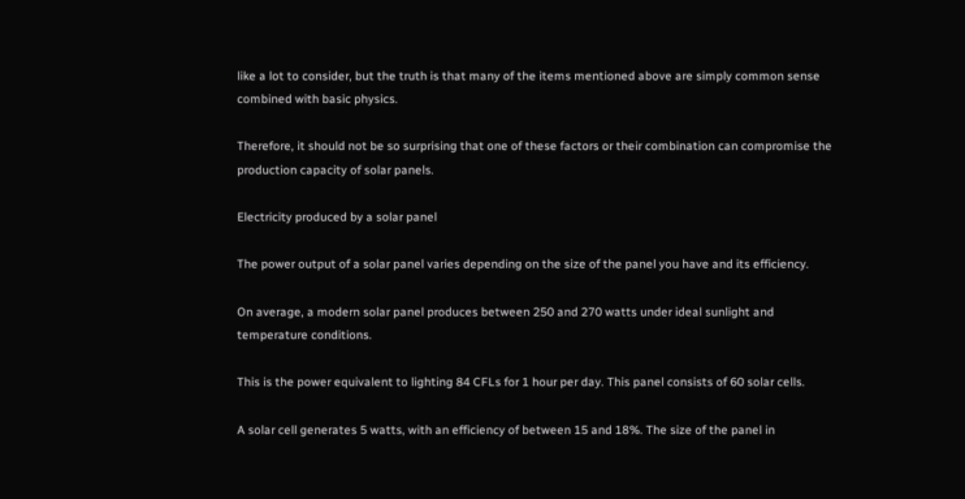like a lot to consider, but the truth is that many of the items mentioned above are simply common sense combined with basic physics.

Therefore, it should not be so surprising that one of these factors or their combination can compromise the production capacity of solar panels.

Electricity produced by a solar panel

The power output of a solar panel varies depending on the size of the panel you have and its efficiency.

On average, a modern solar panel produces between 250 and 270 watts under ideal sunlight and temperature conditions.

This is the power equivalent to lighting 84 CFLs for 1 hour per day. This panel consists of 60 solar cells.

A solar cell generates 5 watts, with an efficiency of between 15 and 18%. The size of the panel in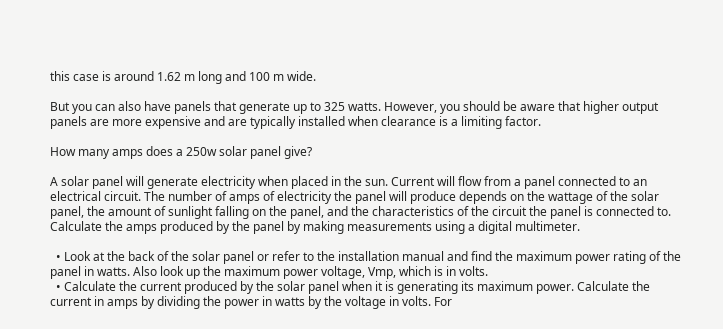this case is around 1.62 m long and 100 m wide.

But you can also have panels that generate up to 325 watts. However, you should be aware that higher output panels are more expensive and are typically installed when clearance is a limiting factor.

How many amps does a 250w solar panel give?

A solar panel will generate electricity when placed in the sun. Current will flow from a panel connected to an electrical circuit. The number of amps of electricity the panel will produce depends on the wattage of the solar panel, the amount of sunlight falling on the panel, and the characteristics of the circuit the panel is connected to. Calculate the amps produced by the panel by making measurements using a digital multimeter.

  • Look at the back of the solar panel or refer to the installation manual and find the maximum power rating of the panel in watts. Also look up the maximum power voltage, Vmp, which is in volts.
  • Calculate the current produced by the solar panel when it is generating its maximum power. Calculate the current in amps by dividing the power in watts by the voltage in volts. For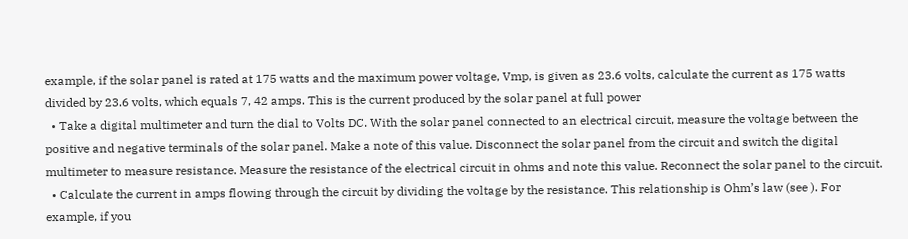example, if the solar panel is rated at 175 watts and the maximum power voltage, Vmp, is given as 23.6 volts, calculate the current as 175 watts divided by 23.6 volts, which equals 7, 42 amps. This is the current produced by the solar panel at full power
  • Take a digital multimeter and turn the dial to Volts DC. With the solar panel connected to an electrical circuit, measure the voltage between the positive and negative terminals of the solar panel. Make a note of this value. Disconnect the solar panel from the circuit and switch the digital multimeter to measure resistance. Measure the resistance of the electrical circuit in ohms and note this value. Reconnect the solar panel to the circuit.
  • Calculate the current in amps flowing through the circuit by dividing the voltage by the resistance. This relationship is Ohm’s law (see ). For example, if you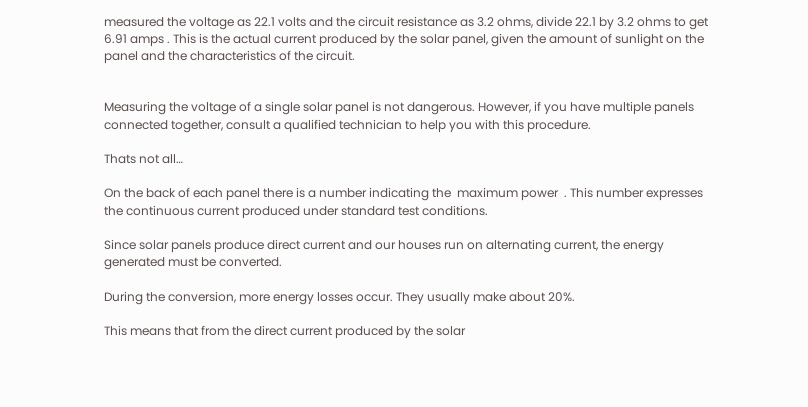measured the voltage as 22.1 volts and the circuit resistance as 3.2 ohms, divide 22.1 by 3.2 ohms to get 6.91 amps . This is the actual current produced by the solar panel, given the amount of sunlight on the panel and the characteristics of the circuit.


Measuring the voltage of a single solar panel is not dangerous. However, if you have multiple panels connected together, consult a qualified technician to help you with this procedure.

Thats not all…

On the back of each panel there is a number indicating the  maximum power  . This number expresses the continuous current produced under standard test conditions.

Since solar panels produce direct current and our houses run on alternating current, the energy generated must be converted.

During the conversion, more energy losses occur. They usually make about 20%.

This means that from the direct current produced by the solar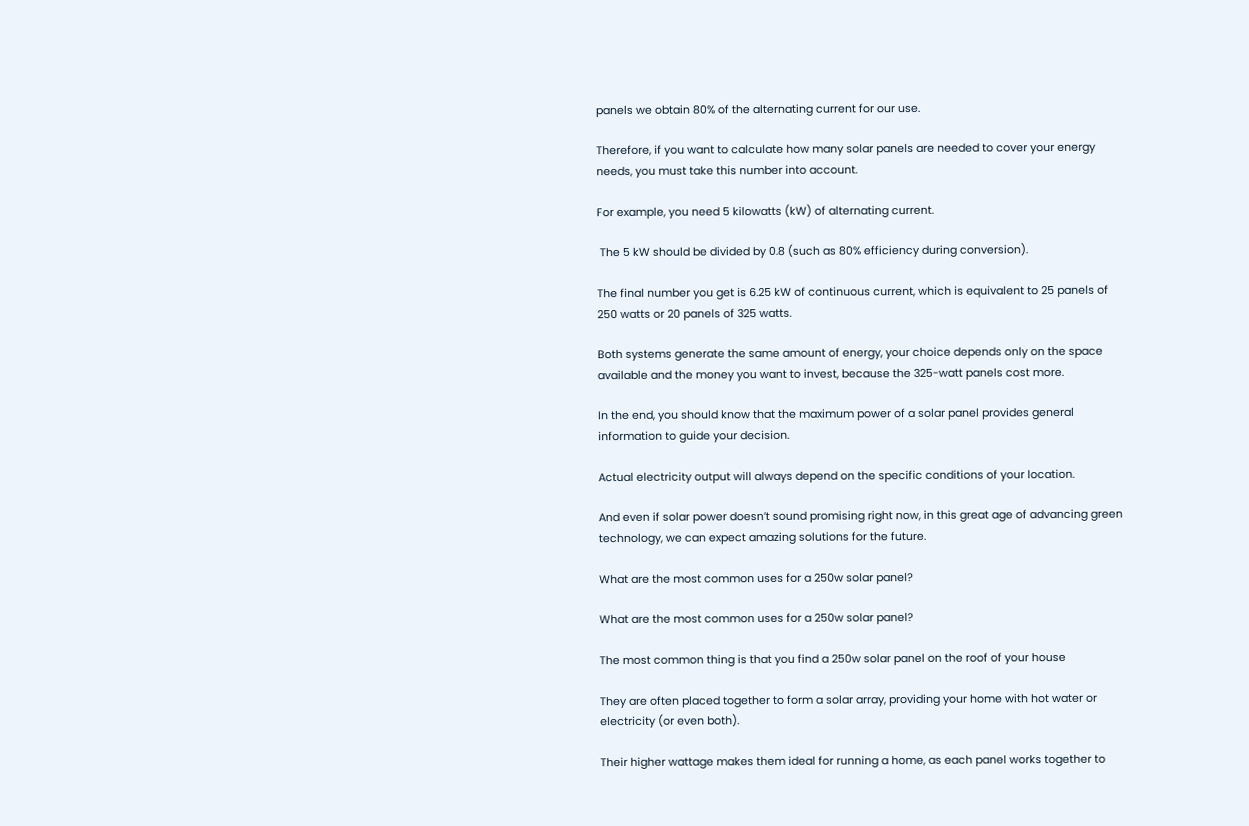panels we obtain 80% of the alternating current for our use.

Therefore, if you want to calculate how many solar panels are needed to cover your energy needs, you must take this number into account.

For example, you need 5 kilowatts (kW) of alternating current.

 The 5 kW should be divided by 0.8 (such as 80% efficiency during conversion).

The final number you get is 6.25 kW of continuous current, which is equivalent to 25 panels of 250 watts or 20 panels of 325 watts.

Both systems generate the same amount of energy, your choice depends only on the space available and the money you want to invest, because the 325-watt panels cost more.

In the end, you should know that the maximum power of a solar panel provides general information to guide your decision.

Actual electricity output will always depend on the specific conditions of your location.

And even if solar power doesn’t sound promising right now, in this great age of advancing green technology, we can expect amazing solutions for the future.

What are the most common uses for a 250w solar panel?

What are the most common uses for a 250w solar panel?

The most common thing is that you find a 250w solar panel on the roof of your house

They are often placed together to form a solar array, providing your home with hot water or electricity (or even both).

Their higher wattage makes them ideal for running a home, as each panel works together to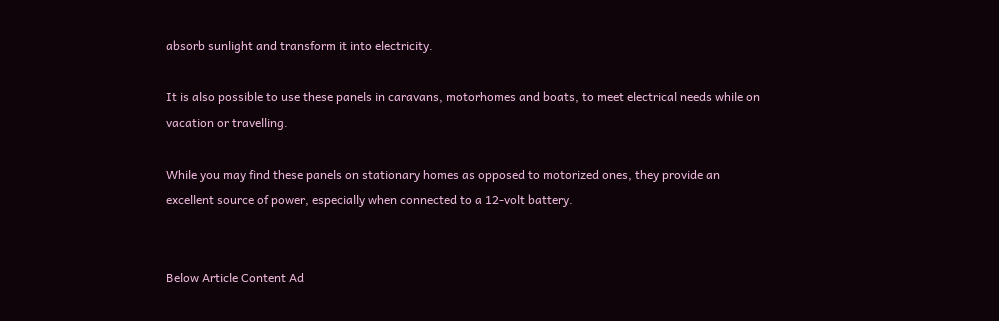absorb sunlight and transform it into electricity.

It is also possible to use these panels in caravans, motorhomes and boats, to meet electrical needs while on vacation or travelling.

While you may find these panels on stationary homes as opposed to motorized ones, they provide an excellent source of power, especially when connected to a 12-volt battery.


Below Article Content Ad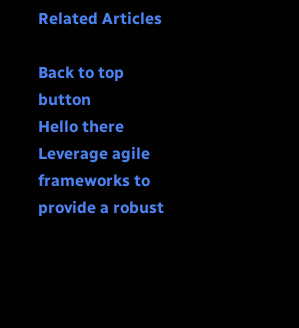Related Articles

Back to top button
Hello there
Leverage agile frameworks to provide a robust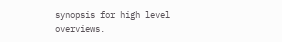synopsis for high level overviews.